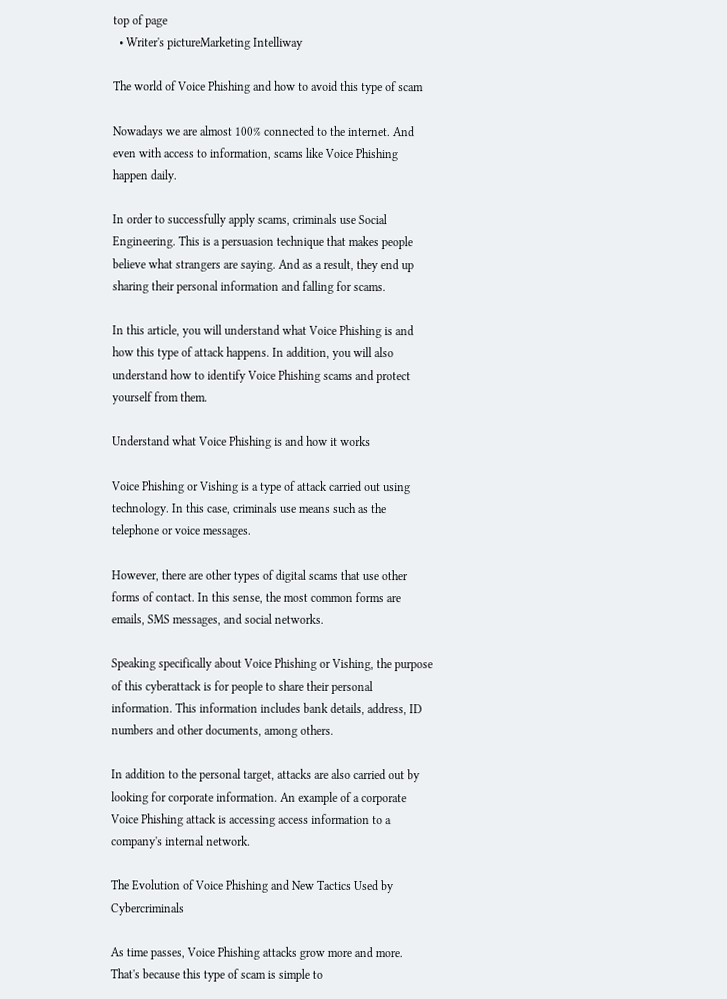top of page
  • Writer's pictureMarketing Intelliway

The world of Voice Phishing and how to avoid this type of scam

Nowadays we are almost 100% connected to the internet. And even with access to information, scams like Voice Phishing happen daily.

In order to successfully apply scams, criminals use Social Engineering. This is a persuasion technique that makes people believe what strangers are saying. And as a result, they end up sharing their personal information and falling for scams.

In this article, you will understand what Voice Phishing is and how this type of attack happens. In addition, you will also understand how to identify Voice Phishing scams and protect yourself from them.

Understand what Voice Phishing is and how it works

Voice Phishing or Vishing is a type of attack carried out using technology. In this case, criminals use means such as the telephone or voice messages.

However, there are other types of digital scams that use other forms of contact. In this sense, the most common forms are emails, SMS messages, and social networks.

Speaking specifically about Voice Phishing or Vishing, the purpose of this cyberattack is for people to share their personal information. This information includes bank details, address, ID numbers and other documents, among others.

In addition to the personal target, attacks are also carried out by looking for corporate information. An example of a corporate Voice Phishing attack is accessing access information to a company's internal network.

The Evolution of Voice Phishing and New Tactics Used by Cybercriminals

As time passes, Voice Phishing attacks grow more and more. That's because this type of scam is simple to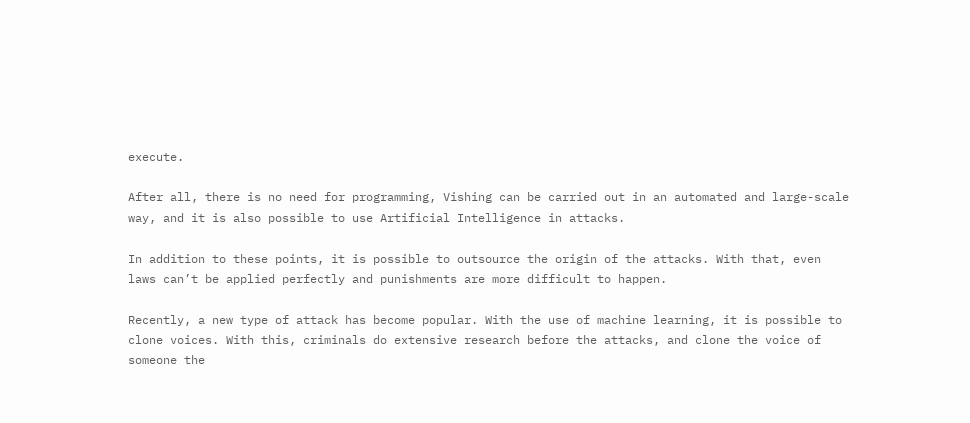execute.

After all, there is no need for programming, Vishing can be carried out in an automated and large-scale way, and it is also possible to use Artificial Intelligence in attacks.

In addition to these points, it is possible to outsource the origin of the attacks. With that, even laws can’t be applied perfectly and punishments are more difficult to happen.

Recently, a new type of attack has become popular. With the use of machine learning, it is possible to clone voices. With this, criminals do extensive research before the attacks, and clone the voice of someone the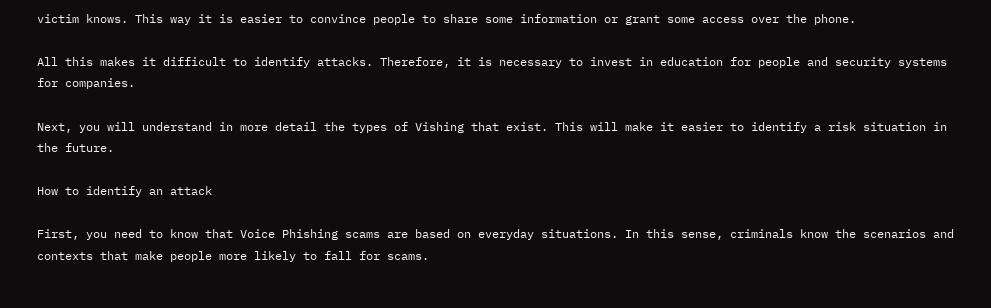victim knows. This way it is easier to convince people to share some information or grant some access over the phone.

All this makes it difficult to identify attacks. Therefore, it is necessary to invest in education for people and security systems for companies.

Next, you will understand in more detail the types of Vishing that exist. This will make it easier to identify a risk situation in the future.

How to identify an attack

First, you need to know that Voice Phishing scams are based on everyday situations. In this sense, criminals know the scenarios and contexts that make people more likely to fall for scams.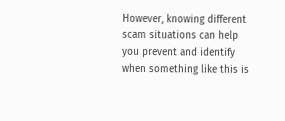However, knowing different scam situations can help you prevent and identify when something like this is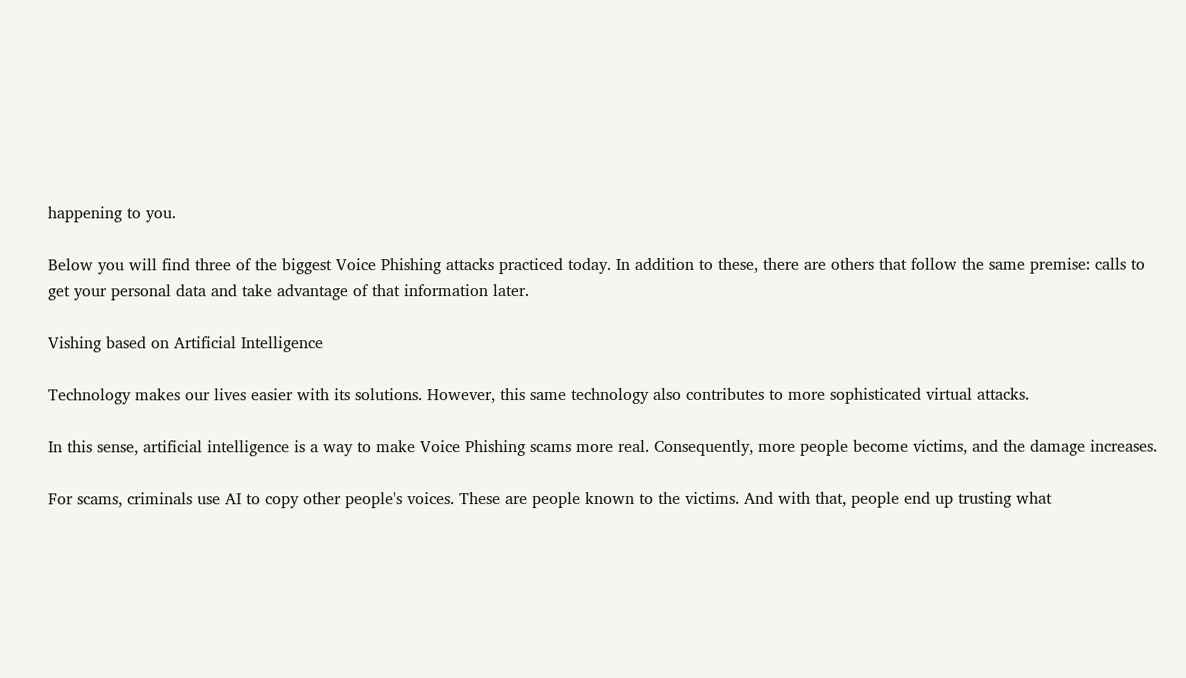happening to you.

Below you will find three of the biggest Voice Phishing attacks practiced today. In addition to these, there are others that follow the same premise: calls to get your personal data and take advantage of that information later.

Vishing based on Artificial Intelligence

Technology makes our lives easier with its solutions. However, this same technology also contributes to more sophisticated virtual attacks.

In this sense, artificial intelligence is a way to make Voice Phishing scams more real. Consequently, more people become victims, and the damage increases.

For scams, criminals use AI to copy other people's voices. These are people known to the victims. And with that, people end up trusting what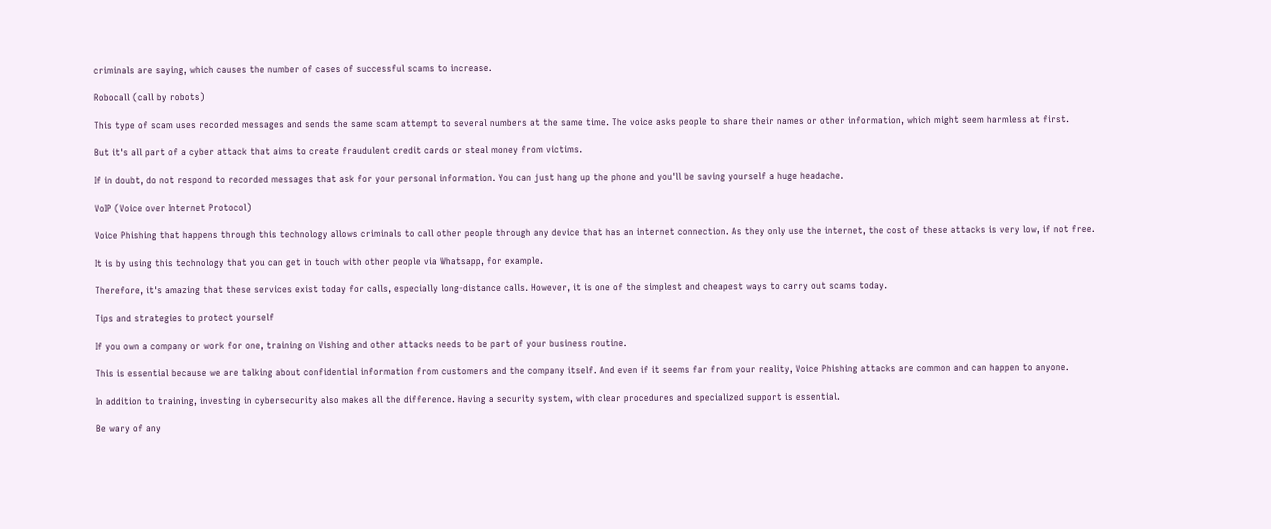criminals are saying, which causes the number of cases of successful scams to increase.

Robocall (call by robots)

This type of scam uses recorded messages and sends the same scam attempt to several numbers at the same time. The voice asks people to share their names or other information, which might seem harmless at first.

But it's all part of a cyber attack that aims to create fraudulent credit cards or steal money from victims.

If in doubt, do not respond to recorded messages that ask for your personal information. You can just hang up the phone and you'll be saving yourself a huge headache.

VoIP (Voice over Internet Protocol)

Voice Phishing that happens through this technology allows criminals to call other people through any device that has an internet connection. As they only use the internet, the cost of these attacks is very low, if not free.

It is by using this technology that you can get in touch with other people via Whatsapp, for example.

Therefore, it's amazing that these services exist today for calls, especially long-distance calls. However, it is one of the simplest and cheapest ways to carry out scams today.

Tips and strategies to protect yourself

If you own a company or work for one, training on Vishing and other attacks needs to be part of your business routine.

This is essential because we are talking about confidential information from customers and the company itself. And even if it seems far from your reality, Voice Phishing attacks are common and can happen to anyone.

In addition to training, investing in cybersecurity also makes all the difference. Having a security system, with clear procedures and specialized support is essential.

Be wary of any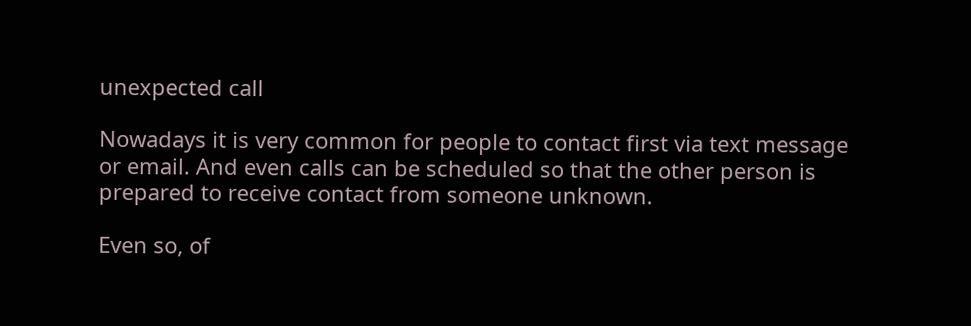unexpected call

Nowadays it is very common for people to contact first via text message or email. And even calls can be scheduled so that the other person is prepared to receive contact from someone unknown.

Even so, of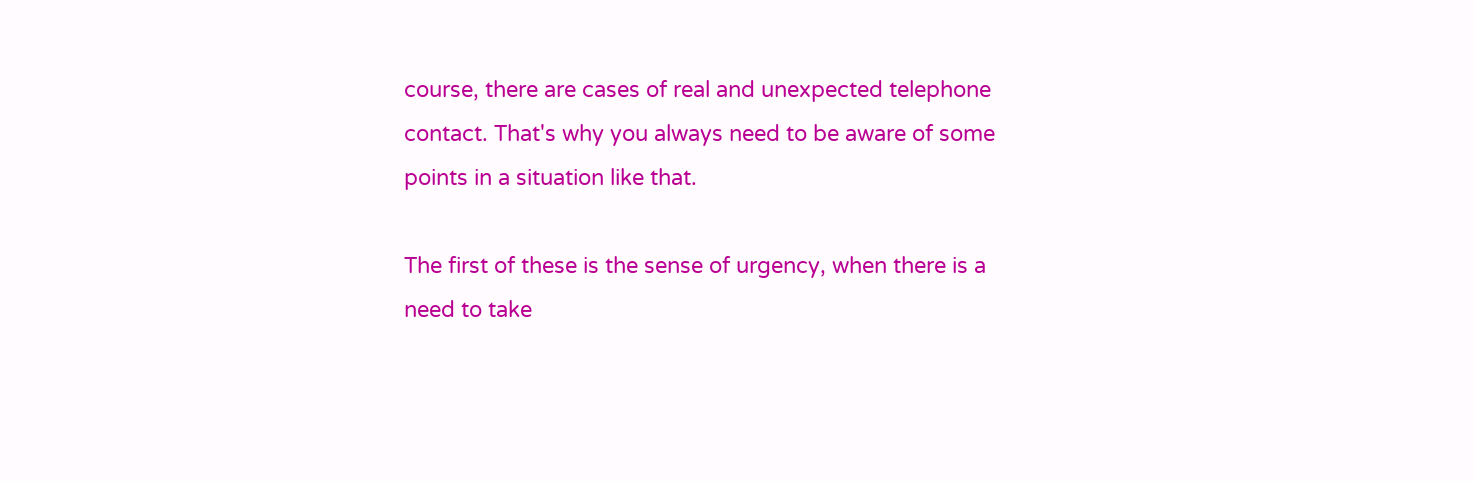course, there are cases of real and unexpected telephone contact. That's why you always need to be aware of some points in a situation like that.

The first of these is the sense of urgency, when there is a need to take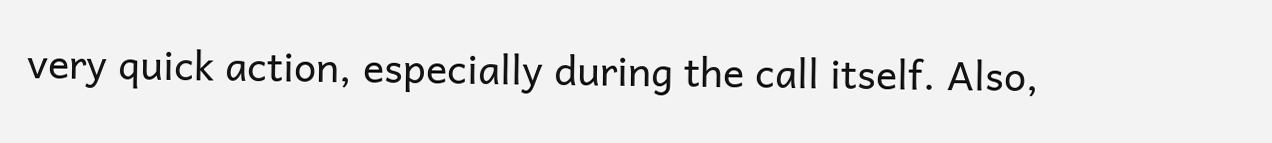very quick action, especially during the call itself. Also,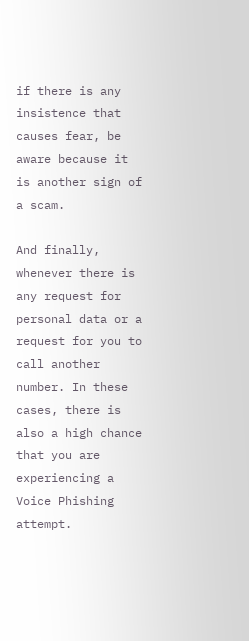if there is any insistence that causes fear, be aware because it is another sign of a scam.

And finally, whenever there is any request for personal data or a request for you to call another number. In these cases, there is also a high chance that you are experiencing a Voice Phishing attempt.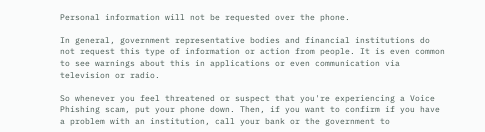Personal information will not be requested over the phone.

In general, government representative bodies and financial institutions do not request this type of information or action from people. It is even common to see warnings about this in applications or even communication via television or radio.

So whenever you feel threatened or suspect that you're experiencing a Voice Phishing scam, put your phone down. Then, if you want to confirm if you have a problem with an institution, call your bank or the government to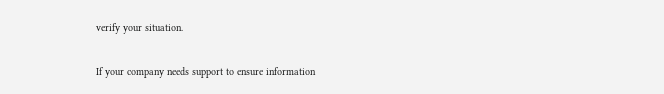verify your situation.

If your company needs support to ensure information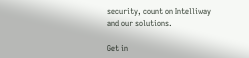security, count on Intelliway and our solutions.

Get in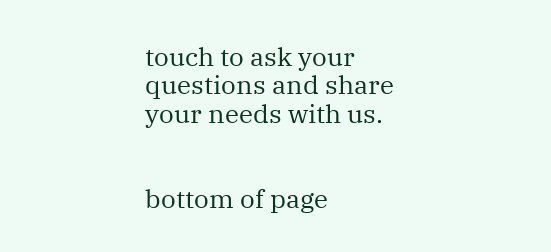touch to ask your questions and share your needs with us.


bottom of page